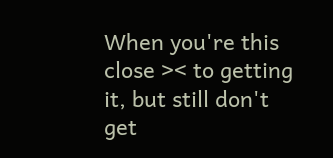When you're this close >< to getting it, but still don't get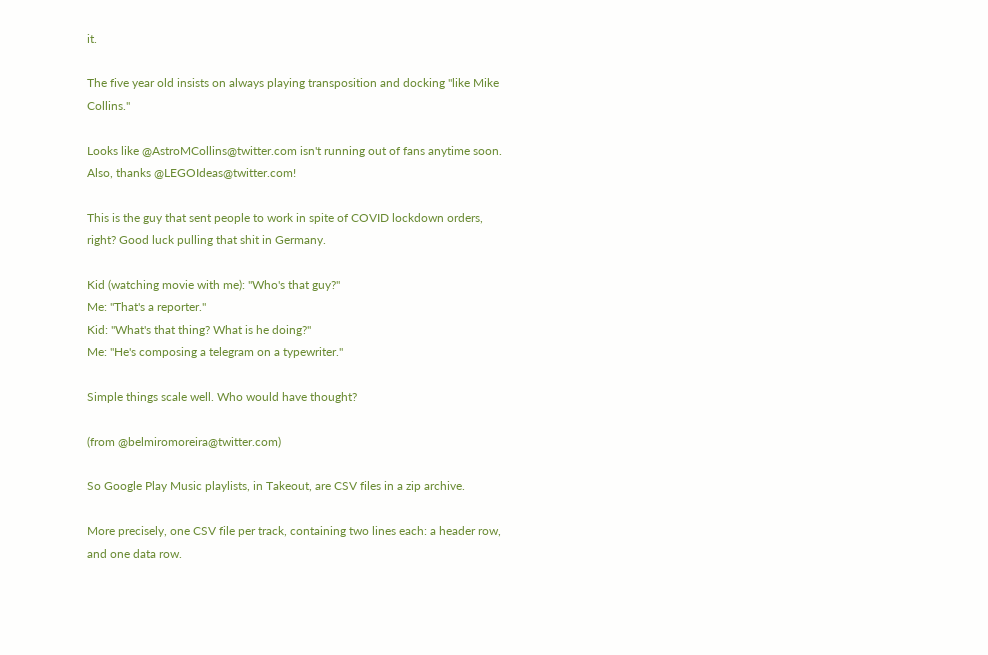it.

The five year old insists on always playing transposition and docking "like Mike Collins."

Looks like @AstroMCollins@twitter.com isn't running out of fans anytime soon. Also, thanks @LEGOIdeas@twitter.com!

This is the guy that sent people to work in spite of COVID lockdown orders, right? Good luck pulling that shit in Germany.

Kid (watching movie with me): "Who's that guy?"
Me: "That's a reporter."
Kid: "What's that thing? What is he doing?"
Me: "He's composing a telegram on a typewriter."

Simple things scale well. Who would have thought?

(from @belmiromoreira@twitter.com)

So Google Play Music playlists, in Takeout, are CSV files in a zip archive.

More precisely, one CSV file per track, containing two lines each: a header row, and one data row.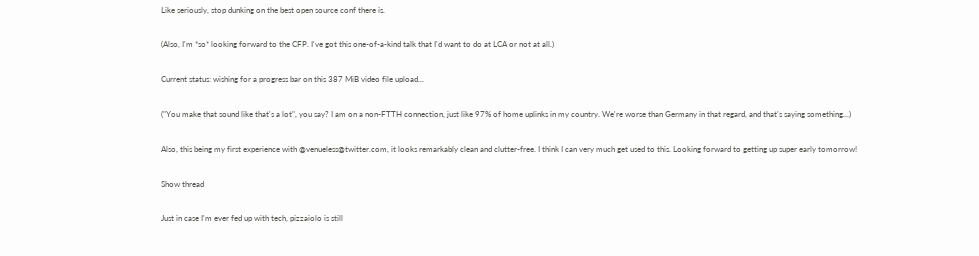Like seriously, stop dunking on the best open source conf there is.

(Also, I'm *so* looking forward to the CFP. I've got this one-of-a-kind talk that I'd want to do at LCA or not at all.)

Current status: wishing for a progress bar on this 387 MiB video file upload...

("You make that sound like that's a lot", you say? I am on a non-FTTH connection, just like 97% of home uplinks in my country. We're worse than Germany in that regard, and that's saying something...)

Also, this being my first experience with @venueless@twitter.com, it looks remarkably clean and clutter-free. I think I can very much get used to this. Looking forward to getting up super early tomorrow!

Show thread

Just in case I'm ever fed up with tech, pizzaiolo is still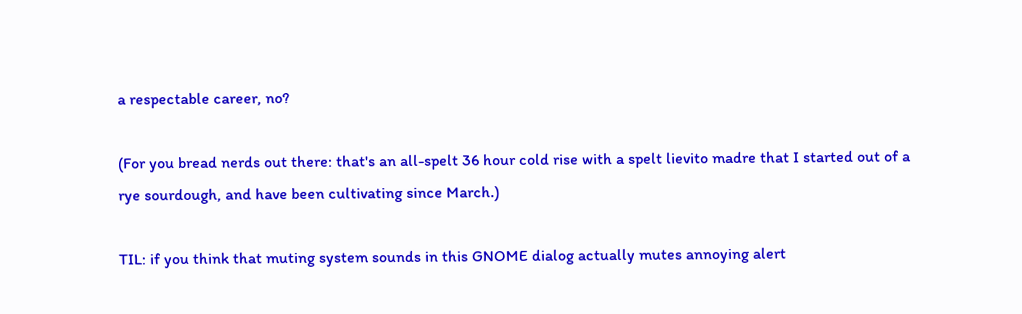a respectable career, no?

(For you bread nerds out there: that's an all-spelt 36 hour cold rise with a spelt lievito madre that I started out of a rye sourdough, and have been cultivating since March.)

TIL: if you think that muting system sounds in this GNOME dialog actually mutes annoying alert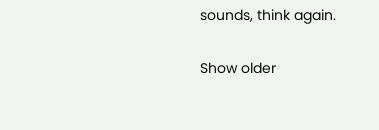sounds, think again.

Show older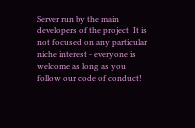Server run by the main developers of the project  It is not focused on any particular niche interest - everyone is welcome as long as you follow our code of conduct!